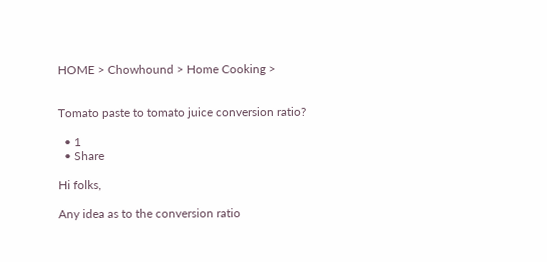HOME > Chowhound > Home Cooking >


Tomato paste to tomato juice conversion ratio?

  • 1
  • Share

Hi folks,

Any idea as to the conversion ratio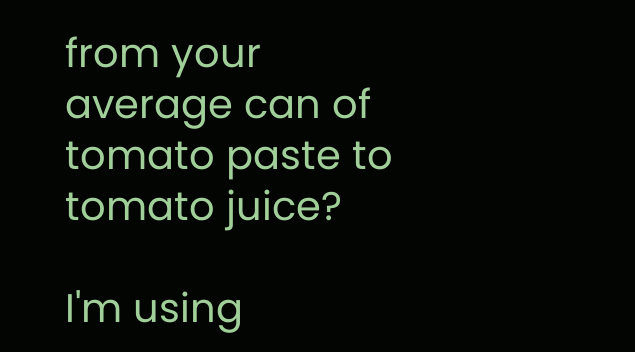from your average can of tomato paste to tomato juice?

I'm using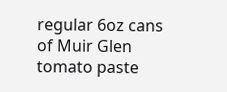regular 6oz cans of Muir Glen tomato paste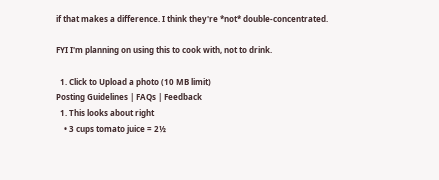if that makes a difference. I think they're *not* double-concentrated.

FYI I'm planning on using this to cook with, not to drink.

  1. Click to Upload a photo (10 MB limit)
Posting Guidelines | FAQs | Feedback
  1. This looks about right
    • 3 cups tomato juice = 2½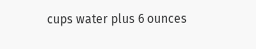cups water plus 6 ounces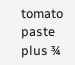tomato paste plus ¾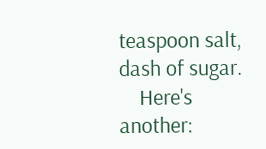teaspoon salt, dash of sugar.
    Here's another: